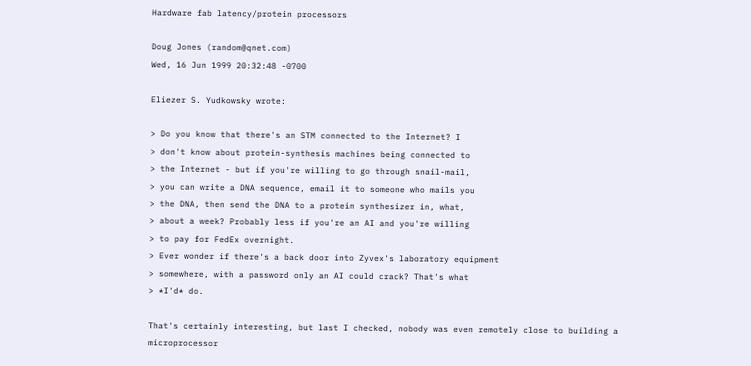Hardware fab latency/protein processors

Doug Jones (random@qnet.com)
Wed, 16 Jun 1999 20:32:48 -0700

Eliezer S. Yudkowsky wrote:

> Do you know that there's an STM connected to the Internet? I
> don't know about protein-synthesis machines being connected to
> the Internet - but if you're willing to go through snail-mail,
> you can write a DNA sequence, email it to someone who mails you
> the DNA, then send the DNA to a protein synthesizer in, what,
> about a week? Probably less if you're an AI and you're willing
> to pay for FedEx overnight.
> Ever wonder if there's a back door into Zyvex's laboratory equipment
> somewhere, with a password only an AI could crack? That's what
> *I'd* do.

That's certainly interesting, but last I checked, nobody was even remotely close to building a microprocessor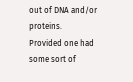out of DNA and/or proteins.
Provided one had some sort of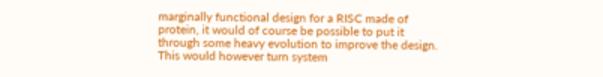marginally functional design for a RISC made of protein, it would of course be possible to put it through some heavy evolution to improve the design. This would however turn system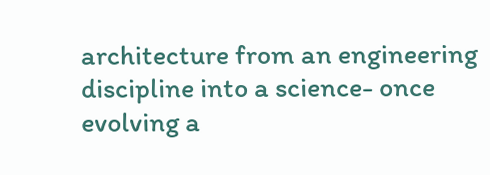architecture from an engineering discipline into a science- once evolving a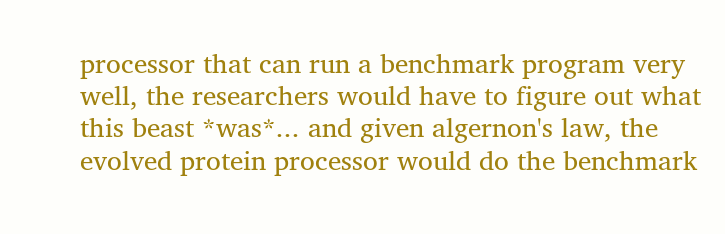processor that can run a benchmark program very well, the researchers would have to figure out what this beast *was*... and given algernon's law, the evolved protein processor would do the benchmark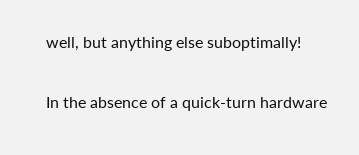well, but anything else suboptimally!

In the absence of a quick-turn hardware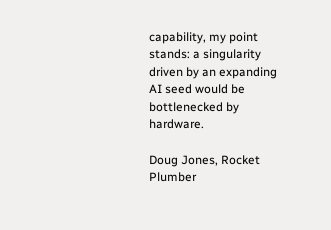capability, my point stands: a singularity driven by an expanding AI seed would be bottlenecked by hardware.

Doug Jones, Rocket Plumber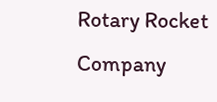Rotary Rocket Company